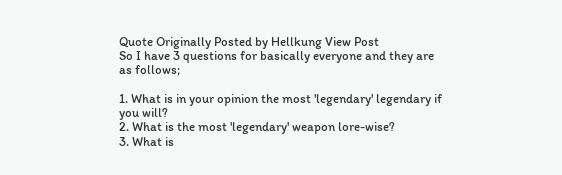Quote Originally Posted by Hellkung View Post
So I have 3 questions for basically everyone and they are as follows;

1. What is in your opinion the most 'legendary' legendary if you will?
2. What is the most 'legendary' weapon lore-wise?
3. What is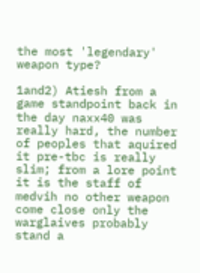the most 'legendary' weapon type?

1and2) Atiesh from a game standpoint back in the day naxx40 was really hard, the number of peoples that aquired it pre-tbc is really slim; from a lore point it is the staff of medvih no other weapon come close only the warglaives probably stand a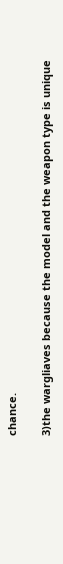chance.

3)the wargliaves because the model and the weapon type is unique